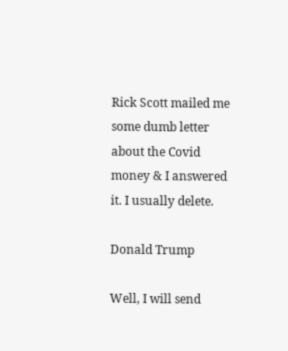Rick Scott mailed me some dumb letter about the Covid money & I answered it. I usually delete.

Donald Trump

Well, I will send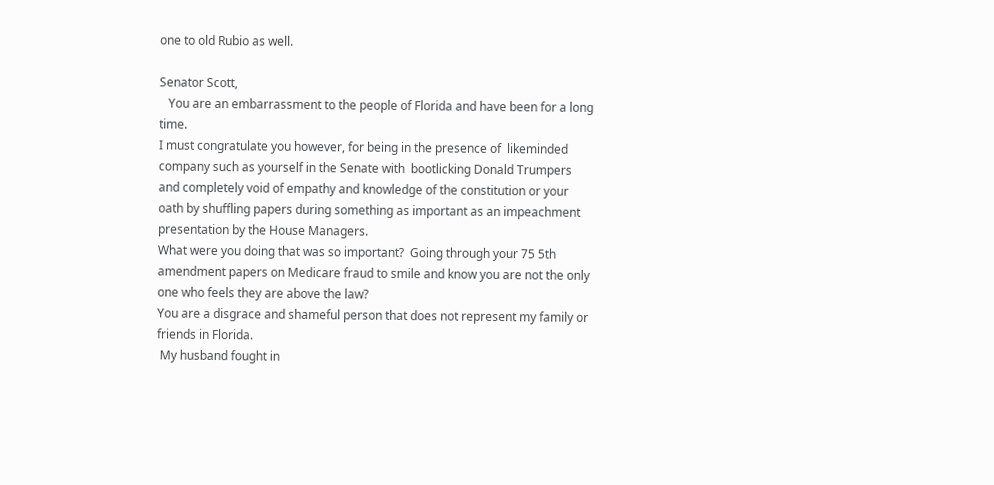one to old Rubio as well.

Senator Scott,
   You are an embarrassment to the people of Florida and have been for a long time.
I must congratulate you however, for being in the presence of  likeminded company such as yourself in the Senate with  bootlicking Donald Trumpers  and completely void of empathy and knowledge of the constitution or your oath by shuffling papers during something as important as an impeachment presentation by the House Managers.
What were you doing that was so important?  Going through your 75 5th amendment papers on Medicare fraud to smile and know you are not the only one who feels they are above the law?
You are a disgrace and shameful person that does not represent my family or friends in Florida.
 My husband fought in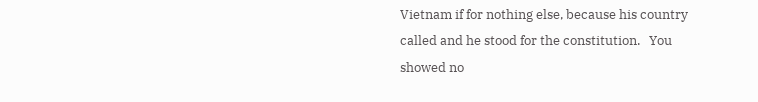Vietnam if for nothing else, because his country called and he stood for the constitution.   You showed no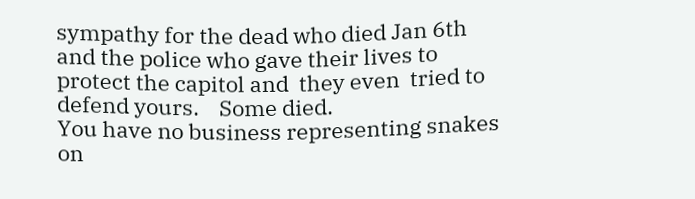sympathy for the dead who died Jan 6th and the police who gave their lives to protect the capitol and  they even  tried to defend yours.    Some died.
You have no business representing snakes on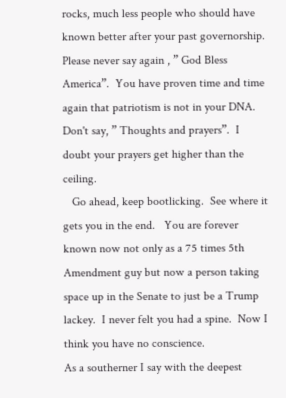rocks, much less people who should have known better after your past governorship.  Please never say again , ” God Bless America”.  You have proven time and time again that patriotism is not in your DNA.   Don't say, ” Thoughts and prayers”.  I doubt your prayers get higher than the ceiling.
   Go ahead, keep bootlicking.  See where it gets you in the end.   You are forever known now not only as a 75 times 5th Amendment guy but now a person taking space up in the Senate to just be a Trump lackey.  I never felt you had a spine.  Now I think you have no conscience.
As a southerner I say with the deepest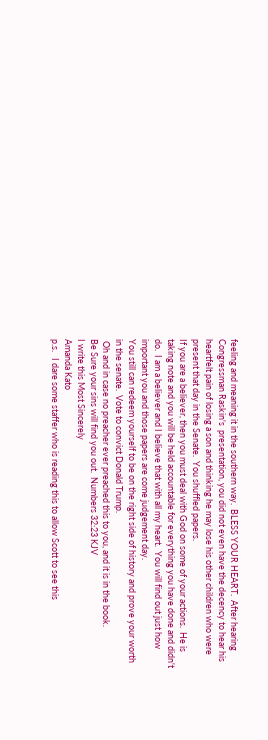feeling and meaning it in the southern way.  BLESS YOUR HEART.  After hearing Congressman Raskin's  presentation, you did not even have the decency to hear his heartfelt pain of losing a son and thinking he may lose his other children who were present that day in the Senate.  You shuffled papers.
If you are a believer, then you must deal with God on some of your actions.  He is taking note and you will be held accountable for everything you have done and didn't do.  I am a believer and I believe that with all my heart.  You will find out just how important you and those papers are come judgement day.
You still can redeem yourself to be on the right side of history and prove your worth in the senate.  Vote to convict Donald Trump.
 Oh and in case no preacher ever preached this to you, and it is in the book.
Be Sure your sins will find you out.  Numbers 32:23 KJV
I write this Most Sincerely
Amanda Kato
p.s.   I dare some staffer who is reading this to allow Scott to see this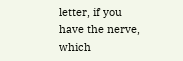letter, if you have the nerve, which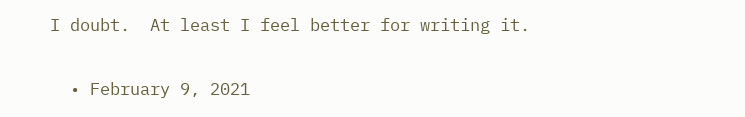I doubt.  At least I feel better for writing it.

  • February 9, 2021